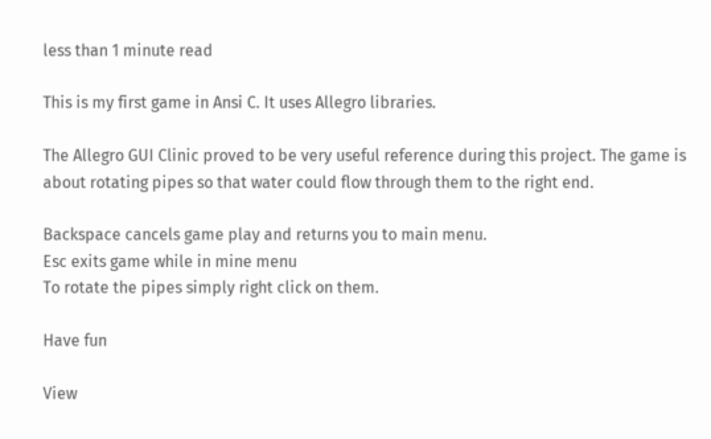less than 1 minute read

This is my first game in Ansi C. It uses Allegro libraries.

The Allegro GUI Clinic proved to be very useful reference during this project. The game is about rotating pipes so that water could flow through them to the right end.

Backspace cancels game play and returns you to main menu.
Esc exits game while in mine menu
To rotate the pipes simply right click on them.

Have fun

View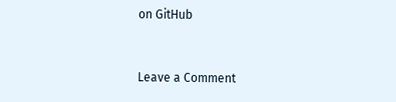on GitHub


Leave a Comment